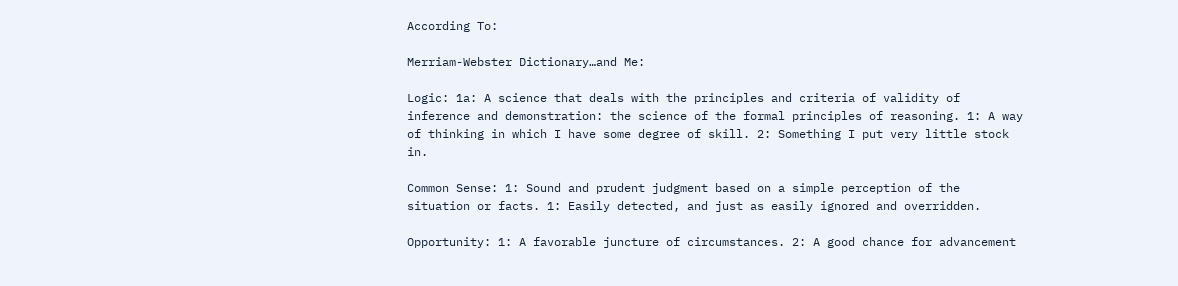According To:

Merriam-Webster Dictionary…and Me:

Logic: 1a: A science that deals with the principles and criteria of validity of inference and demonstration: the science of the formal principles of reasoning. 1: A way of thinking in which I have some degree of skill. 2: Something I put very little stock in.

Common Sense: 1: Sound and prudent judgment based on a simple perception of the situation or facts. 1: Easily detected, and just as easily ignored and overridden.

Opportunity: 1: A favorable juncture of circumstances. 2: A good chance for advancement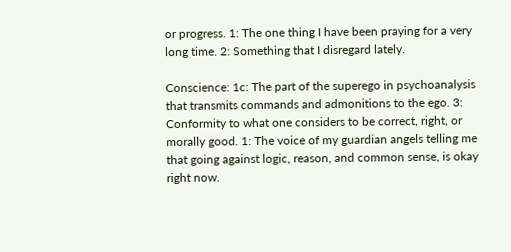or progress. 1: The one thing I have been praying for a very long time. 2: Something that I disregard lately.

Conscience: 1c: The part of the superego in psychoanalysis that transmits commands and admonitions to the ego. 3: Conformity to what one considers to be correct, right, or morally good. 1: The voice of my guardian angels telling me that going against logic, reason, and common sense, is okay right now.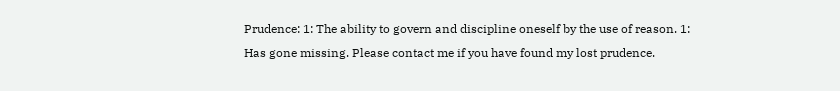Prudence: 1: The ability to govern and discipline oneself by the use of reason. 1: Has gone missing. Please contact me if you have found my lost prudence.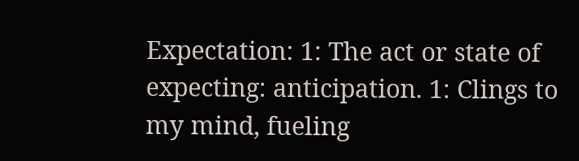Expectation: 1: The act or state of expecting: anticipation. 1: Clings to my mind, fueling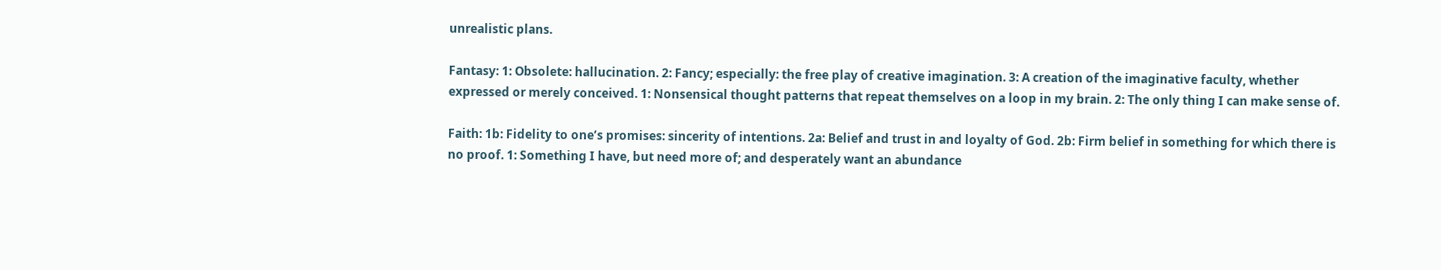unrealistic plans.

Fantasy: 1: Obsolete: hallucination. 2: Fancy; especially: the free play of creative imagination. 3: A creation of the imaginative faculty, whether expressed or merely conceived. 1: Nonsensical thought patterns that repeat themselves on a loop in my brain. 2: The only thing I can make sense of.

Faith: 1b: Fidelity to one’s promises: sincerity of intentions. 2a: Belief and trust in and loyalty of God. 2b: Firm belief in something for which there is no proof. 1: Something I have, but need more of; and desperately want an abundance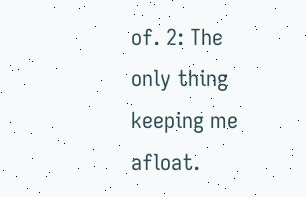of. 2: The only thing keeping me afloat.